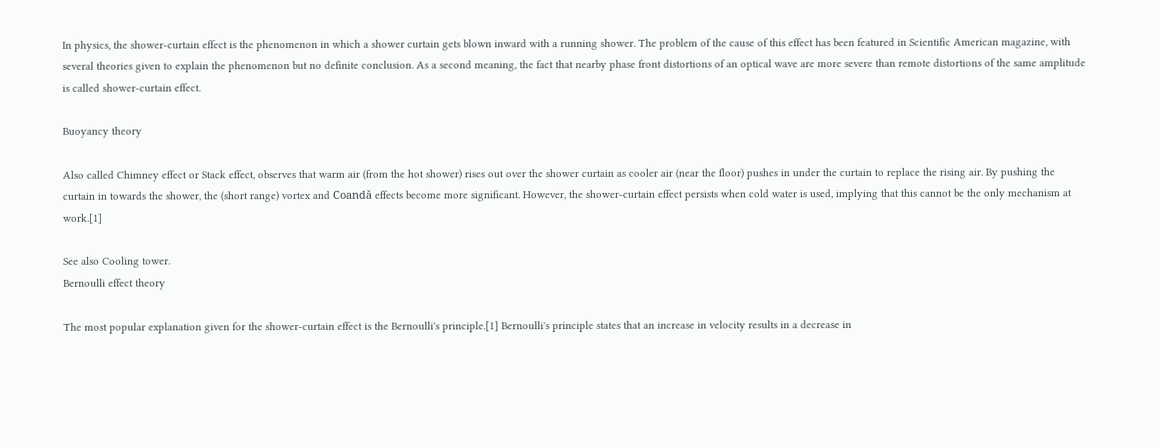In physics, the shower-curtain effect is the phenomenon in which a shower curtain gets blown inward with a running shower. The problem of the cause of this effect has been featured in Scientific American magazine, with several theories given to explain the phenomenon but no definite conclusion. As a second meaning, the fact that nearby phase front distortions of an optical wave are more severe than remote distortions of the same amplitude is called shower-curtain effect.

Buoyancy theory

Also called Chimney effect or Stack effect, observes that warm air (from the hot shower) rises out over the shower curtain as cooler air (near the floor) pushes in under the curtain to replace the rising air. By pushing the curtain in towards the shower, the (short range) vortex and Coandă effects become more significant. However, the shower-curtain effect persists when cold water is used, implying that this cannot be the only mechanism at work.[1]

See also Cooling tower.
Bernoulli effect theory

The most popular explanation given for the shower-curtain effect is the Bernoulli's principle.[1] Bernoulli's principle states that an increase in velocity results in a decrease in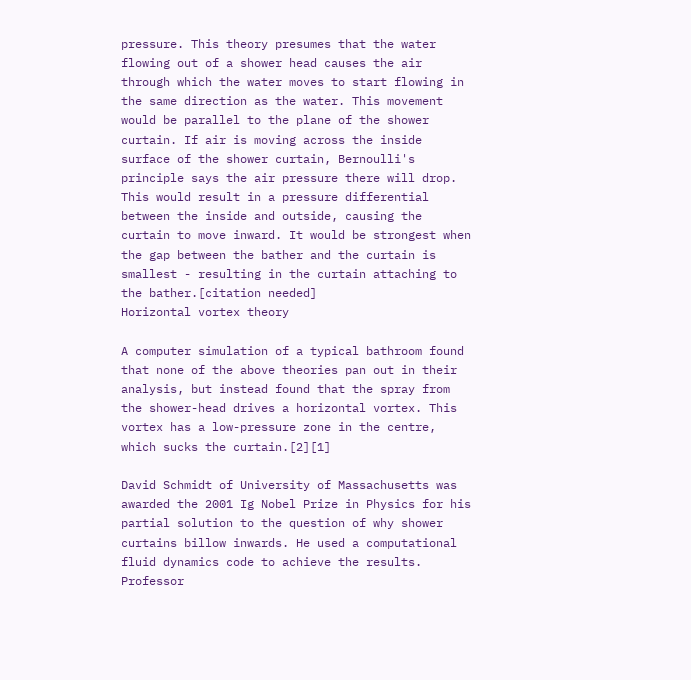pressure. This theory presumes that the water flowing out of a shower head causes the air through which the water moves to start flowing in the same direction as the water. This movement would be parallel to the plane of the shower curtain. If air is moving across the inside surface of the shower curtain, Bernoulli's principle says the air pressure there will drop. This would result in a pressure differential between the inside and outside, causing the curtain to move inward. It would be strongest when the gap between the bather and the curtain is smallest - resulting in the curtain attaching to the bather.[citation needed]
Horizontal vortex theory

A computer simulation of a typical bathroom found that none of the above theories pan out in their analysis, but instead found that the spray from the shower-head drives a horizontal vortex. This vortex has a low-pressure zone in the centre, which sucks the curtain.[2][1]

David Schmidt of University of Massachusetts was awarded the 2001 Ig Nobel Prize in Physics for his partial solution to the question of why shower curtains billow inwards. He used a computational fluid dynamics code to achieve the results. Professor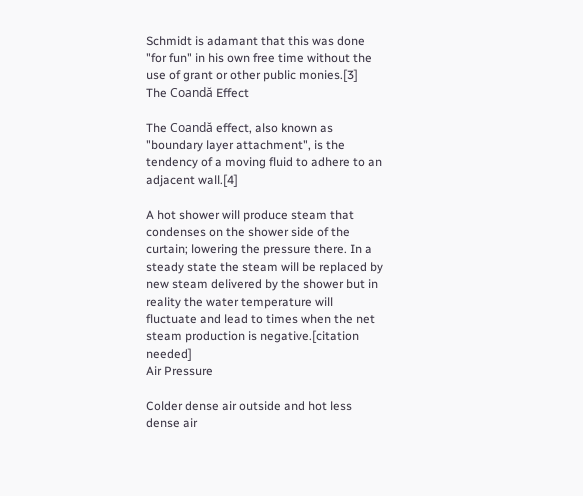Schmidt is adamant that this was done "for fun" in his own free time without the use of grant or other public monies.[3]
The Coandă Effect

The Coandă effect, also known as "boundary layer attachment", is the tendency of a moving fluid to adhere to an adjacent wall.[4]

A hot shower will produce steam that condenses on the shower side of the curtain; lowering the pressure there. In a steady state the steam will be replaced by new steam delivered by the shower but in reality the water temperature will fluctuate and lead to times when the net steam production is negative.[citation needed]
Air Pressure

Colder dense air outside and hot less dense air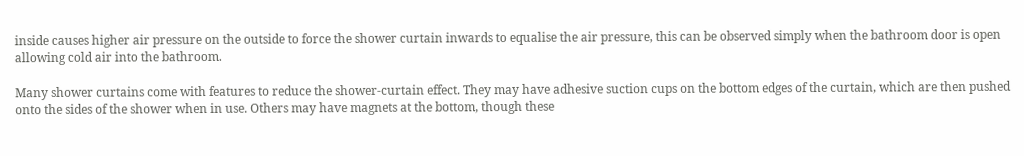inside causes higher air pressure on the outside to force the shower curtain inwards to equalise the air pressure, this can be observed simply when the bathroom door is open allowing cold air into the bathroom.

Many shower curtains come with features to reduce the shower-curtain effect. They may have adhesive suction cups on the bottom edges of the curtain, which are then pushed onto the sides of the shower when in use. Others may have magnets at the bottom, though these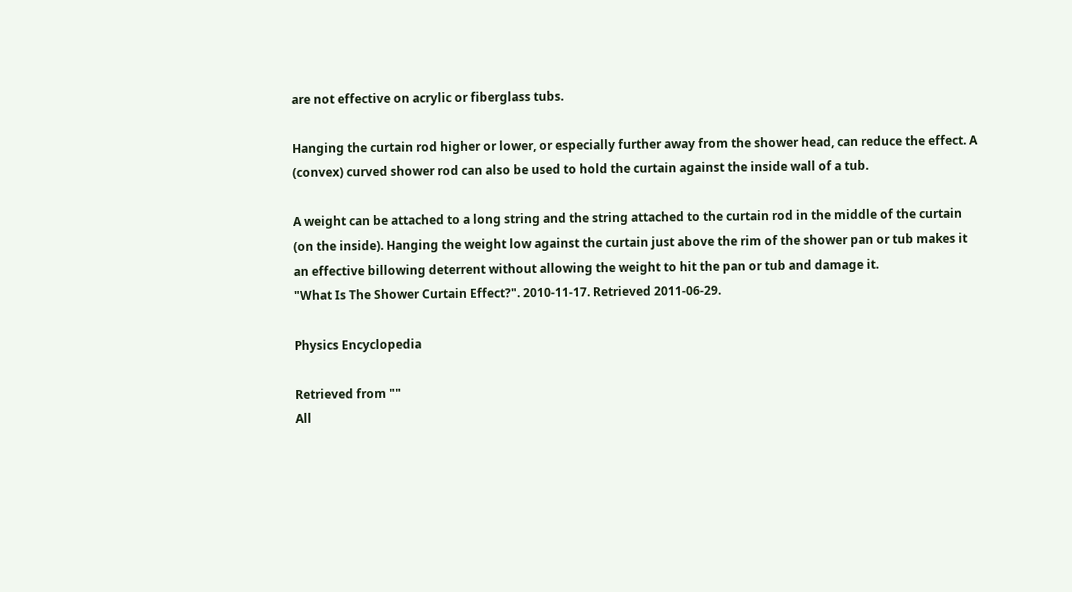are not effective on acrylic or fiberglass tubs.

Hanging the curtain rod higher or lower, or especially further away from the shower head, can reduce the effect. A (convex) curved shower rod can also be used to hold the curtain against the inside wall of a tub.

A weight can be attached to a long string and the string attached to the curtain rod in the middle of the curtain (on the inside). Hanging the weight low against the curtain just above the rim of the shower pan or tub makes it an effective billowing deterrent without allowing the weight to hit the pan or tub and damage it.
"What Is The Shower Curtain Effect?". 2010-11-17. Retrieved 2011-06-29.

Physics Encyclopedia

Retrieved from ""
All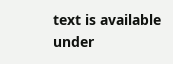text is available under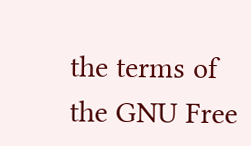the terms of the GNU Free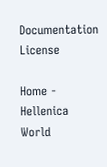Documentation License

Home - Hellenica World